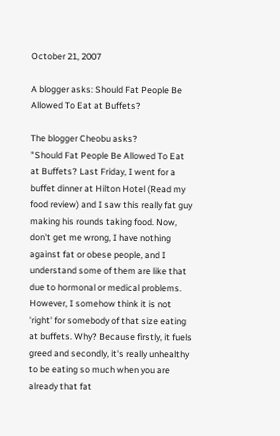October 21, 2007

A blogger asks: Should Fat People Be Allowed To Eat at Buffets?

The blogger Cheobu asks?
"Should Fat People Be Allowed To Eat at Buffets? Last Friday, I went for a buffet dinner at Hilton Hotel (Read my food review) and I saw this really fat guy making his rounds taking food. Now, don't get me wrong, I have nothing against fat or obese people, and I understand some of them are like that due to hormonal or medical problems. However, I somehow think it is not 'right' for somebody of that size eating at buffets. Why? Because firstly, it fuels greed and secondly, it's really unhealthy to be eating so much when you are already that fat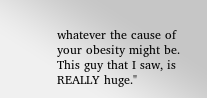whatever the cause of your obesity might be. This guy that I saw, is REALLY huge."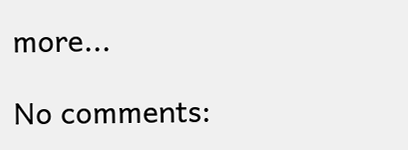more...

No comments: